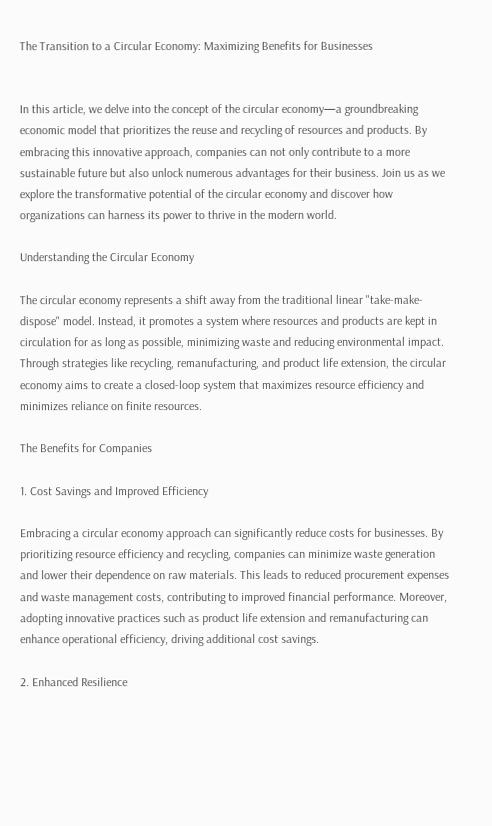The Transition to a Circular Economy: Maximizing Benefits for Businesses


In this article, we delve into the concept of the circular economy—a groundbreaking economic model that prioritizes the reuse and recycling of resources and products. By embracing this innovative approach, companies can not only contribute to a more sustainable future but also unlock numerous advantages for their business. Join us as we explore the transformative potential of the circular economy and discover how organizations can harness its power to thrive in the modern world.

Understanding the Circular Economy

The circular economy represents a shift away from the traditional linear "take-make-dispose" model. Instead, it promotes a system where resources and products are kept in circulation for as long as possible, minimizing waste and reducing environmental impact. Through strategies like recycling, remanufacturing, and product life extension, the circular economy aims to create a closed-loop system that maximizes resource efficiency and minimizes reliance on finite resources.

The Benefits for Companies

1. Cost Savings and Improved Efficiency

Embracing a circular economy approach can significantly reduce costs for businesses. By prioritizing resource efficiency and recycling, companies can minimize waste generation and lower their dependence on raw materials. This leads to reduced procurement expenses and waste management costs, contributing to improved financial performance. Moreover, adopting innovative practices such as product life extension and remanufacturing can enhance operational efficiency, driving additional cost savings.

2. Enhanced Resilience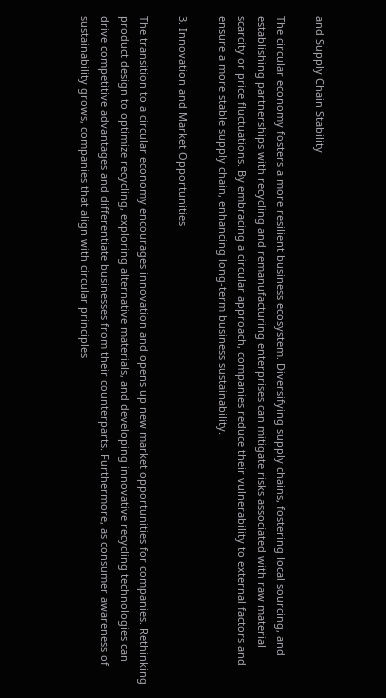and Supply Chain Stability

The circular economy fosters a more resilient business ecosystem. Diversifying supply chains, fostering local sourcing, and establishing partnerships with recycling and remanufacturing enterprises can mitigate risks associated with raw material scarcity or price fluctuations. By embracing a circular approach, companies reduce their vulnerability to external factors and ensure a more stable supply chain, enhancing long-term business sustainability.

3. Innovation and Market Opportunities

The transition to a circular economy encourages innovation and opens up new market opportunities for companies. Rethinking product design to optimize recycling, exploring alternative materials, and developing innovative recycling technologies can drive competitive advantages and differentiate businesses from their counterparts. Furthermore, as consumer awareness of sustainability grows, companies that align with circular principles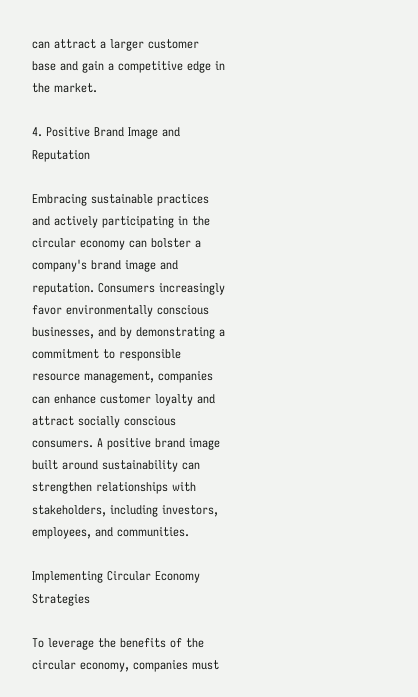can attract a larger customer base and gain a competitive edge in the market.

4. Positive Brand Image and Reputation

Embracing sustainable practices and actively participating in the circular economy can bolster a company's brand image and reputation. Consumers increasingly favor environmentally conscious businesses, and by demonstrating a commitment to responsible resource management, companies can enhance customer loyalty and attract socially conscious consumers. A positive brand image built around sustainability can strengthen relationships with stakeholders, including investors, employees, and communities.

Implementing Circular Economy Strategies

To leverage the benefits of the circular economy, companies must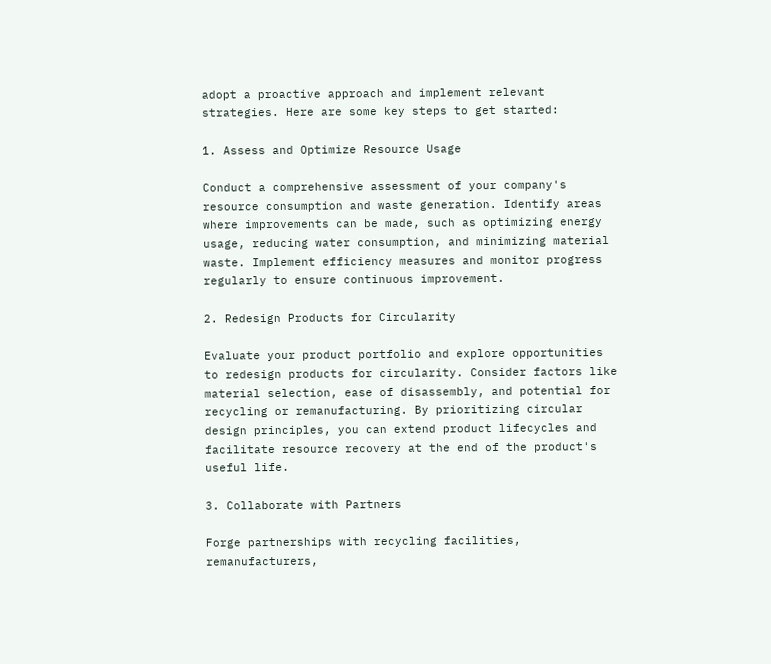adopt a proactive approach and implement relevant strategies. Here are some key steps to get started:

1. Assess and Optimize Resource Usage

Conduct a comprehensive assessment of your company's resource consumption and waste generation. Identify areas where improvements can be made, such as optimizing energy usage, reducing water consumption, and minimizing material waste. Implement efficiency measures and monitor progress regularly to ensure continuous improvement.

2. Redesign Products for Circularity

Evaluate your product portfolio and explore opportunities to redesign products for circularity. Consider factors like material selection, ease of disassembly, and potential for recycling or remanufacturing. By prioritizing circular design principles, you can extend product lifecycles and facilitate resource recovery at the end of the product's useful life.

3. Collaborate with Partners

Forge partnerships with recycling facilities, remanufacturers,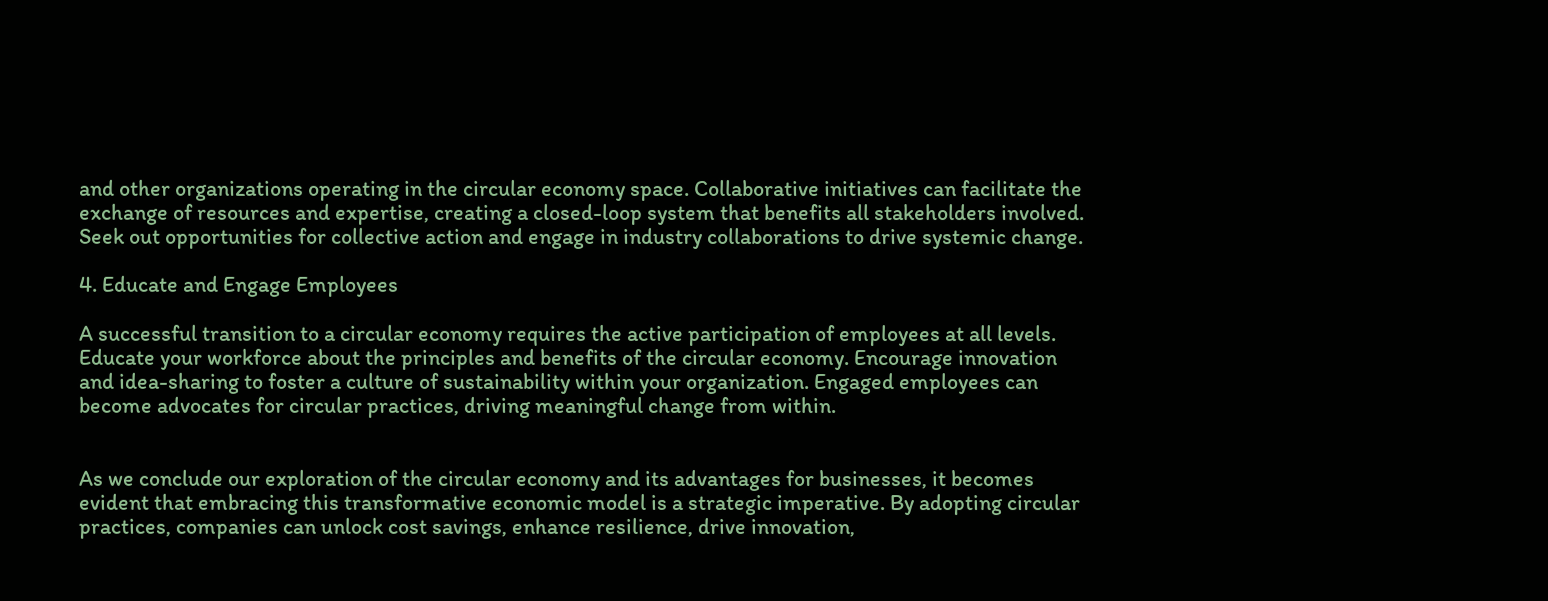and other organizations operating in the circular economy space. Collaborative initiatives can facilitate the exchange of resources and expertise, creating a closed-loop system that benefits all stakeholders involved. Seek out opportunities for collective action and engage in industry collaborations to drive systemic change.

4. Educate and Engage Employees

A successful transition to a circular economy requires the active participation of employees at all levels. Educate your workforce about the principles and benefits of the circular economy. Encourage innovation and idea-sharing to foster a culture of sustainability within your organization. Engaged employees can become advocates for circular practices, driving meaningful change from within.


As we conclude our exploration of the circular economy and its advantages for businesses, it becomes evident that embracing this transformative economic model is a strategic imperative. By adopting circular practices, companies can unlock cost savings, enhance resilience, drive innovation,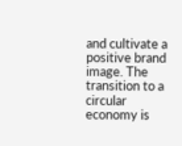and cultivate a positive brand image. The transition to a circular economy is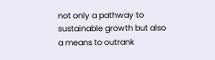not only a pathway to sustainable growth but also a means to outrank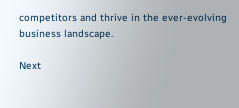competitors and thrive in the ever-evolving business landscape.

Next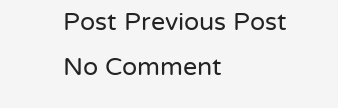Post Previous Post
No Comment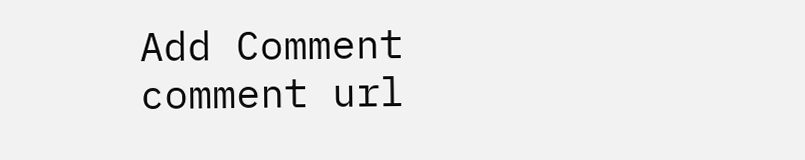Add Comment
comment url